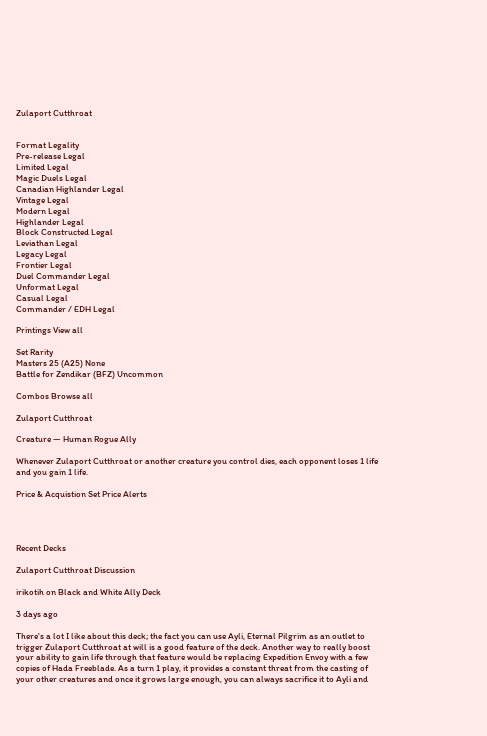Zulaport Cutthroat


Format Legality
Pre-release Legal
Limited Legal
Magic Duels Legal
Canadian Highlander Legal
Vintage Legal
Modern Legal
Highlander Legal
Block Constructed Legal
Leviathan Legal
Legacy Legal
Frontier Legal
Duel Commander Legal
Unformat Legal
Casual Legal
Commander / EDH Legal

Printings View all

Set Rarity
Masters 25 (A25) None
Battle for Zendikar (BFZ) Uncommon

Combos Browse all

Zulaport Cutthroat

Creature — Human Rogue Ally

Whenever Zulaport Cutthroat or another creature you control dies, each opponent loses 1 life and you gain 1 life.

Price & Acquistion Set Price Alerts




Recent Decks

Zulaport Cutthroat Discussion

irikotih on Black and White Ally Deck

3 days ago

There's a lot I like about this deck; the fact you can use Ayli, Eternal Pilgrim as an outlet to trigger Zulaport Cutthroat at will is a good feature of the deck. Another way to really boost your ability to gain life through that feature would be replacing Expedition Envoy with a few copies of Hada Freeblade. As a turn 1 play, it provides a constant threat from the casting of your other creatures and once it grows large enough, you can always sacrifice it to Ayli and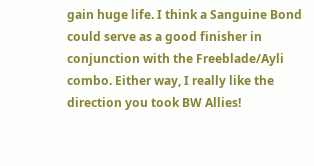gain huge life. I think a Sanguine Bond could serve as a good finisher in conjunction with the Freeblade/Ayli combo. Either way, I really like the direction you took BW Allies!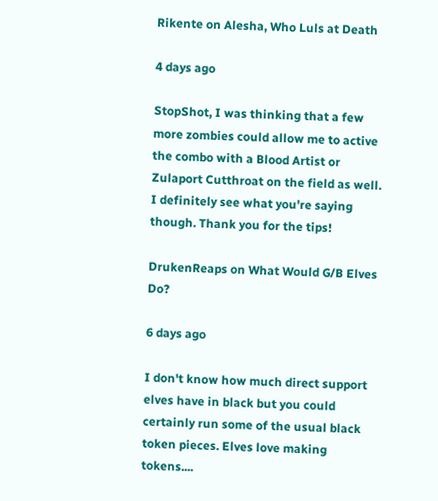Rikente on Alesha, Who Luls at Death

4 days ago

StopShot, I was thinking that a few more zombies could allow me to active the combo with a Blood Artist or Zulaport Cutthroat on the field as well. I definitely see what you're saying though. Thank you for the tips!

DrukenReaps on What Would G/B Elves Do?

6 days ago

I don't know how much direct support elves have in black but you could certainly run some of the usual black token pieces. Elves love making tokens....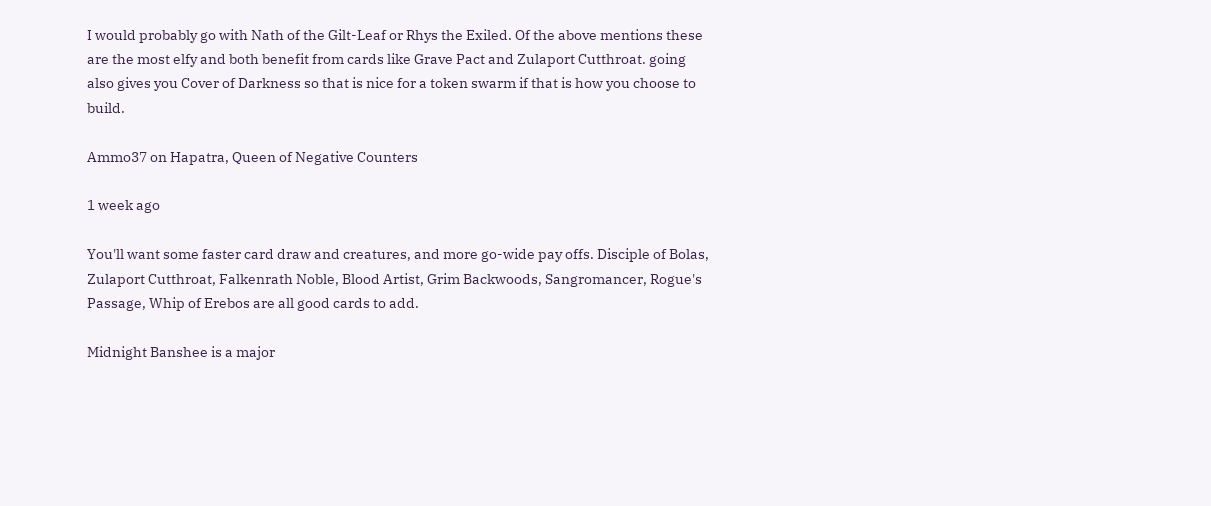I would probably go with Nath of the Gilt-Leaf or Rhys the Exiled. Of the above mentions these are the most elfy and both benefit from cards like Grave Pact and Zulaport Cutthroat. going also gives you Cover of Darkness so that is nice for a token swarm if that is how you choose to build.

Ammo37 on Hapatra, Queen of Negative Counters

1 week ago

You'll want some faster card draw and creatures, and more go-wide pay offs. Disciple of Bolas, Zulaport Cutthroat, Falkenrath Noble, Blood Artist, Grim Backwoods, Sangromancer, Rogue's Passage, Whip of Erebos are all good cards to add.

Midnight Banshee is a major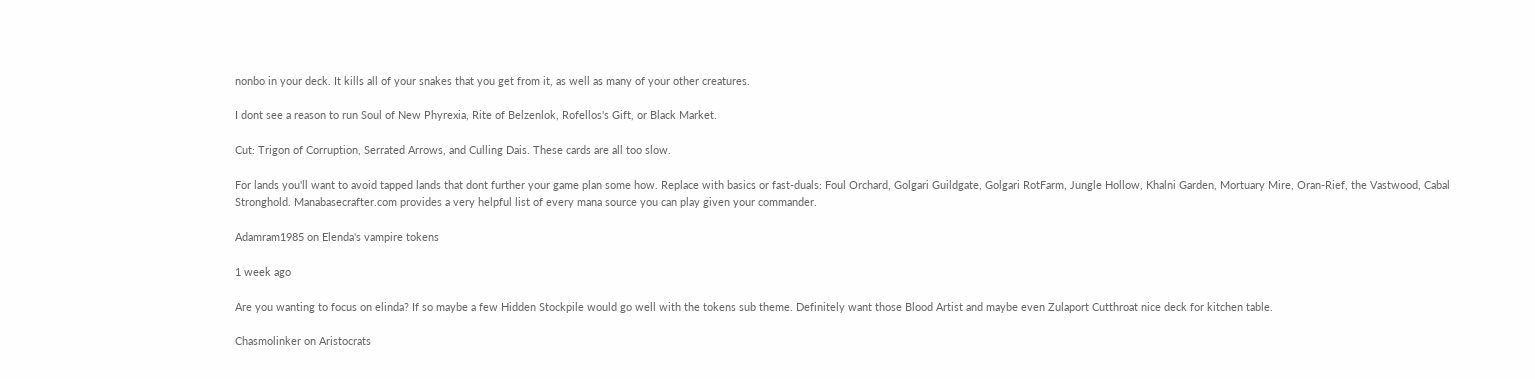nonbo in your deck. It kills all of your snakes that you get from it, as well as many of your other creatures.

I dont see a reason to run Soul of New Phyrexia, Rite of Belzenlok, Rofellos's Gift, or Black Market.

Cut: Trigon of Corruption, Serrated Arrows, and Culling Dais. These cards are all too slow.

For lands you'll want to avoid tapped lands that dont further your game plan some how. Replace with basics or fast-duals: Foul Orchard, Golgari Guildgate, Golgari RotFarm, Jungle Hollow, Khalni Garden, Mortuary Mire, Oran-Rief, the Vastwood, Cabal Stronghold. Manabasecrafter.com provides a very helpful list of every mana source you can play given your commander.

Adamram1985 on Elenda's vampire tokens

1 week ago

Are you wanting to focus on elinda? If so maybe a few Hidden Stockpile would go well with the tokens sub theme. Definitely want those Blood Artist and maybe even Zulaport Cutthroat nice deck for kitchen table.

Chasmolinker on Aristocrats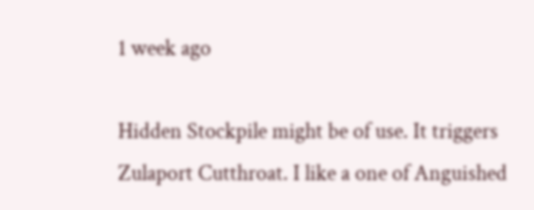1 week ago

Hidden Stockpile might be of use. It triggers Zulaport Cutthroat. I like a one of Anguished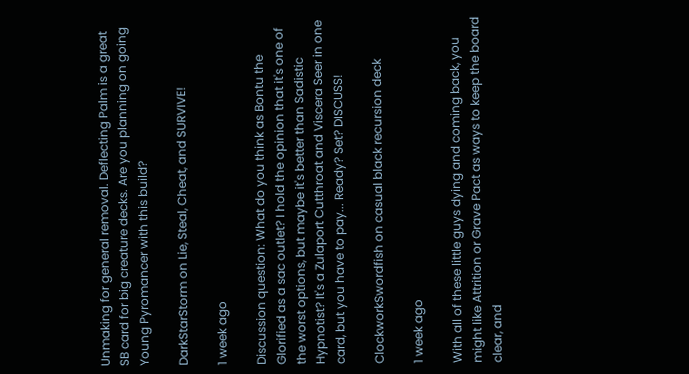Unmaking for general removal. Deflecting Palm is a great SB card for big creature decks. Are you planning on going Young Pyromancer with this build?

DarkStarStorm on Lie, Steal, Cheat, and SURVIVE!

1 week ago

Discussion question: What do you think as Bontu the Glorified as a sac outlet? I hold the opinion that it's one of the worst options, but maybe it's better than Sadistic Hypnotist? It's a Zulaport Cutthroat and Viscera Seer in one card, but you have to pay... Ready? Set? DISCUSS!

ClockworkSwordfish on casual black recursion deck

1 week ago

With all of these little guys dying and coming back, you might like Attrition or Grave Pact as ways to keep the board clear, and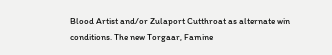Blood Artist and/or Zulaport Cutthroat as alternate win conditions. The new Torgaar, Famine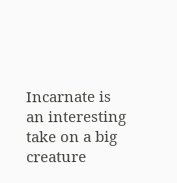Incarnate is an interesting take on a big creature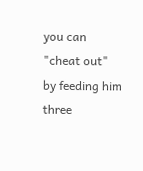you can "cheat out" by feeding him three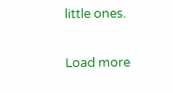little ones.

Load more